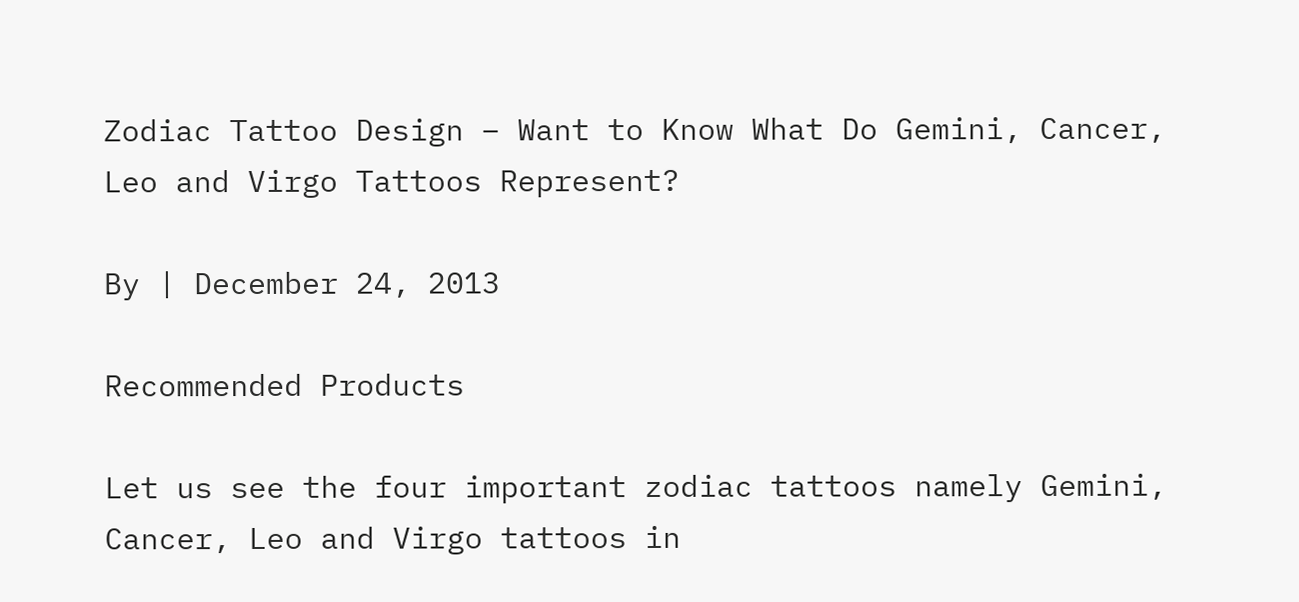Zodiac Tattoo Design – Want to Know What Do Gemini, Cancer, Leo and Virgo Tattoos Represent?

By | December 24, 2013

Recommended Products

Let us see the four important zodiac tattoos namely Gemini, Cancer, Leo and Virgo tattoos in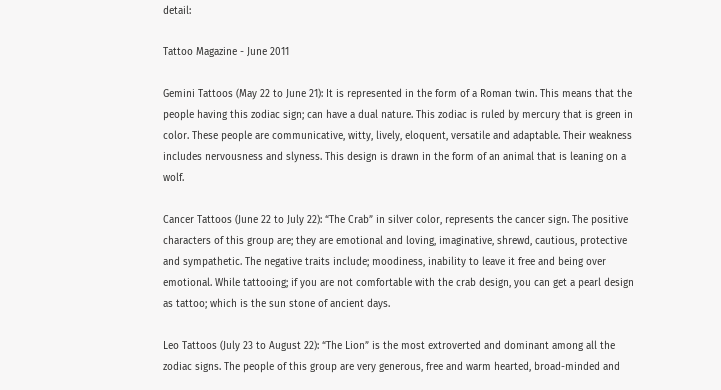detail:

Tattoo Magazine - June 2011

Gemini Tattoos (May 22 to June 21): It is represented in the form of a Roman twin. This means that the people having this zodiac sign; can have a dual nature. This zodiac is ruled by mercury that is green in color. These people are communicative, witty, lively, eloquent, versatile and adaptable. Their weakness includes nervousness and slyness. This design is drawn in the form of an animal that is leaning on a wolf.

Cancer Tattoos (June 22 to July 22): “The Crab” in silver color, represents the cancer sign. The positive characters of this group are; they are emotional and loving, imaginative, shrewd, cautious, protective and sympathetic. The negative traits include; moodiness, inability to leave it free and being over emotional. While tattooing; if you are not comfortable with the crab design, you can get a pearl design as tattoo; which is the sun stone of ancient days.

Leo Tattoos (July 23 to August 22): “The Lion” is the most extroverted and dominant among all the zodiac signs. The people of this group are very generous, free and warm hearted, broad-minded and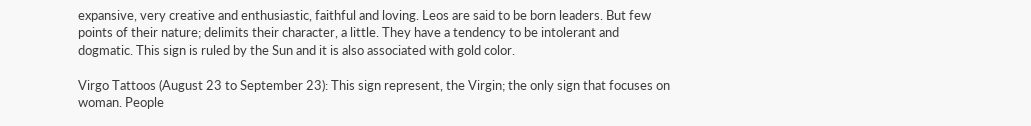expansive, very creative and enthusiastic, faithful and loving. Leos are said to be born leaders. But few points of their nature; delimits their character, a little. They have a tendency to be intolerant and dogmatic. This sign is ruled by the Sun and it is also associated with gold color.

Virgo Tattoos (August 23 to September 23): This sign represent, the Virgin; the only sign that focuses on woman. People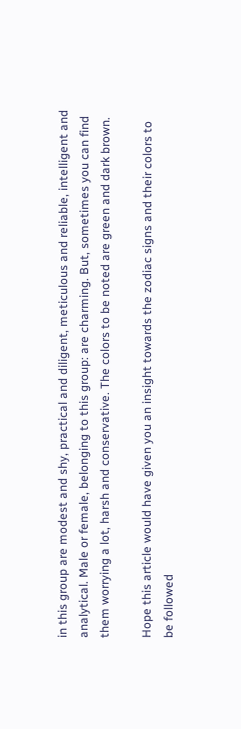in this group are modest and shy, practical and diligent, meticulous and reliable, intelligent and analytical. Male or female, belonging to this group: are charming. But, sometimes you can find them worrying a lot, harsh and conservative. The colors to be noted are green and dark brown.

Hope this article would have given you an insight towards the zodiac signs and their colors to be followed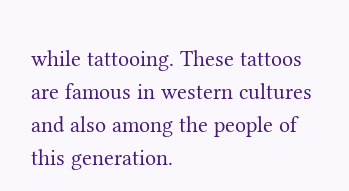while tattooing. These tattoos are famous in western cultures and also among the people of this generation.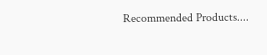Recommended Products....